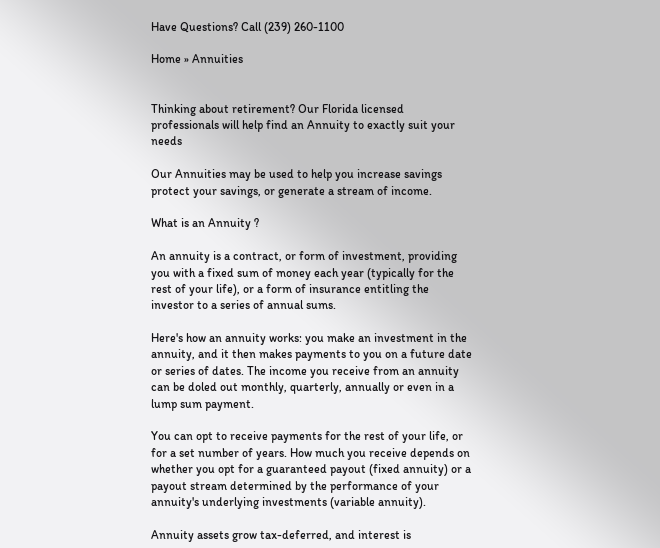Have Questions? Call (239) 260-1100

Home » Annuities


Thinking about retirement? Our Florida licensed professionals will help find an Annuity to exactly suit your needs

Our Annuities may be used to help you increase savings protect your savings, or generate a stream of income.

What is an Annuity ?

An annuity is a contract, or form of investment, providing you with a fixed sum of money each year (typically for the rest of your life), or a form of insurance entitling the investor to a series of annual sums.

Here's how an annuity works: you make an investment in the annuity, and it then makes payments to you on a future date or series of dates. The income you receive from an annuity can be doled out monthly, quarterly, annually or even in a lump sum payment.

You can opt to receive payments for the rest of your life, or for a set number of years. How much you receive depends on whether you opt for a guaranteed payout (fixed annuity) or a payout stream determined by the performance of your annuity's underlying investments (variable annuity).

Annuity assets grow tax-deferred, and interest is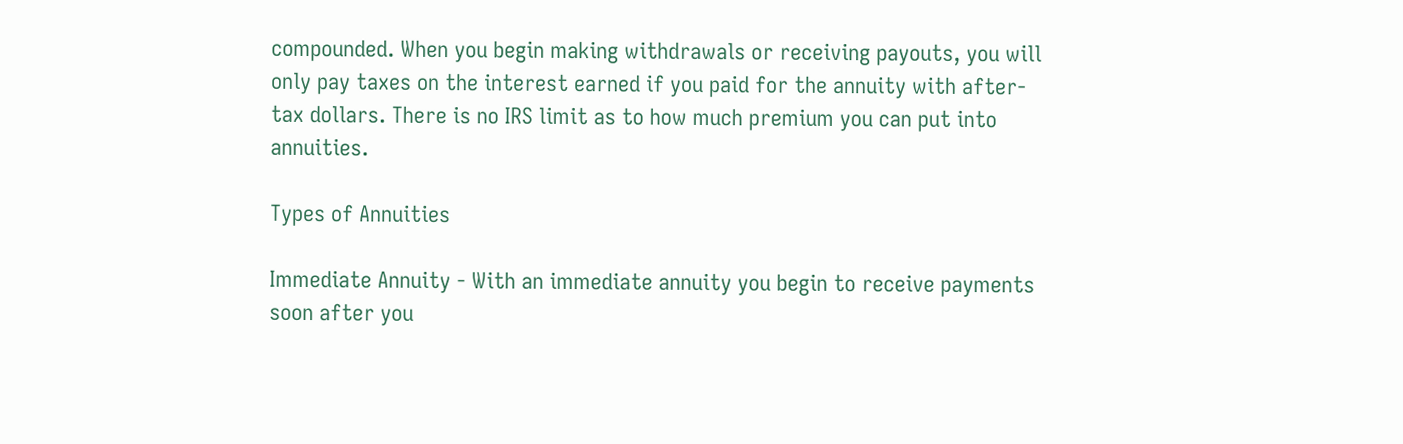compounded. When you begin making withdrawals or receiving payouts, you will only pay taxes on the interest earned if you paid for the annuity with after-tax dollars. There is no IRS limit as to how much premium you can put into annuities.

Types of Annuities

Immediate Annuity - With an immediate annuity you begin to receive payments soon after you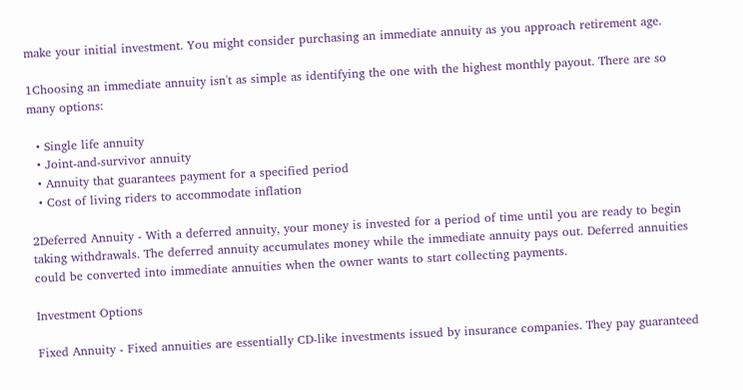make your initial investment. You might consider purchasing an immediate annuity as you approach retirement age.

1Choosing an immediate annuity isn't as simple as identifying the one with the highest monthly payout. There are so many options:

  • Single life annuity
  • Joint-and-survivor annuity
  • Annuity that guarantees payment for a specified period
  • Cost of living riders to accommodate inflation

2Deferred Annuity - With a deferred annuity, your money is invested for a period of time until you are ready to begin taking withdrawals. The deferred annuity accumulates money while the immediate annuity pays out. Deferred annuities could be converted into immediate annuities when the owner wants to start collecting payments.

Investment Options

Fixed Annuity - Fixed annuities are essentially CD-like investments issued by insurance companies. They pay guaranteed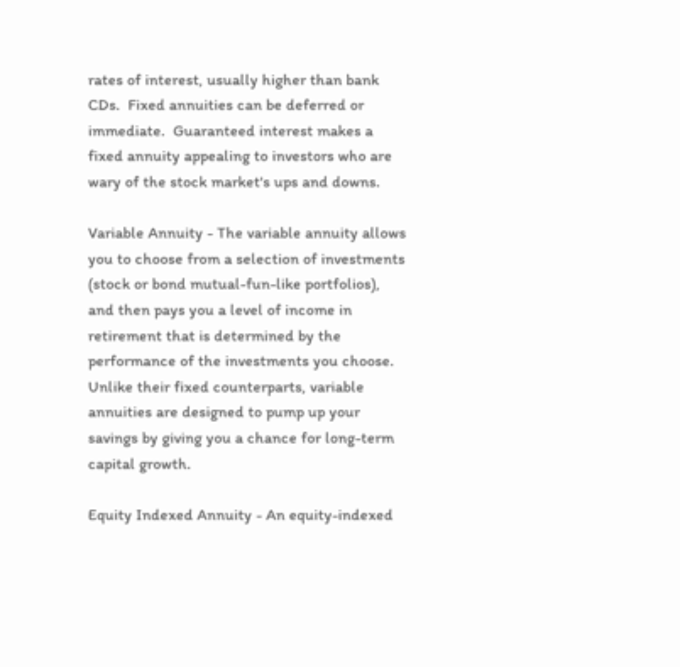rates of interest, usually higher than bank CDs.  Fixed annuities can be deferred or immediate.  Guaranteed interest makes a fixed annuity appealing to investors who are wary of the stock market's ups and downs.

Variable Annuity - The variable annuity allows you to choose from a selection of investments (stock or bond mutual-fun-like portfolios), and then pays you a level of income in retirement that is determined by the performance of the investments you choose. Unlike their fixed counterparts, variable annuities are designed to pump up your savings by giving you a chance for long-term capital growth.

Equity Indexed Annuity - An equity-indexed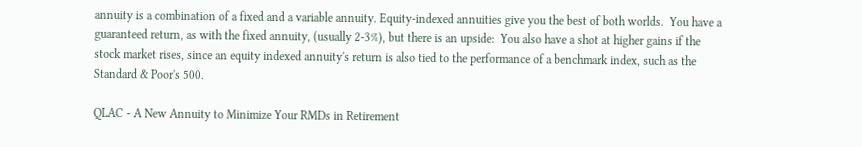annuity is a combination of a fixed and a variable annuity. Equity-indexed annuities give you the best of both worlds.  You have a guaranteed return, as with the fixed annuity, (usually 2-3%), but there is an upside:  You also have a shot at higher gains if the stock market rises, since an equity indexed annuity's return is also tied to the performance of a benchmark index, such as the Standard & Poor's 500.

QLAC - A New Annuity to Minimize Your RMDs in Retirement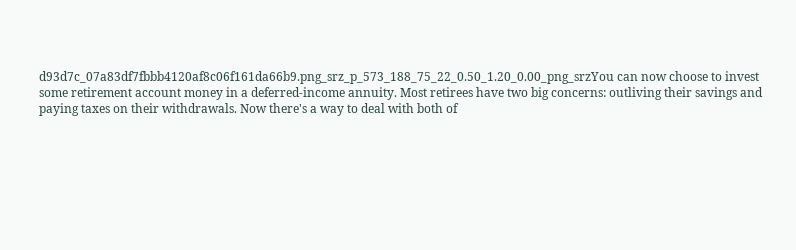d93d7c_07a83df7fbbb4120af8c06f161da66b9.png_srz_p_573_188_75_22_0.50_1.20_0.00_png_srzYou can now choose to invest some retirement account money in a deferred-income annuity. Most retirees have two big concerns: outliving their savings and paying taxes on their withdrawals. Now there's a way to deal with both of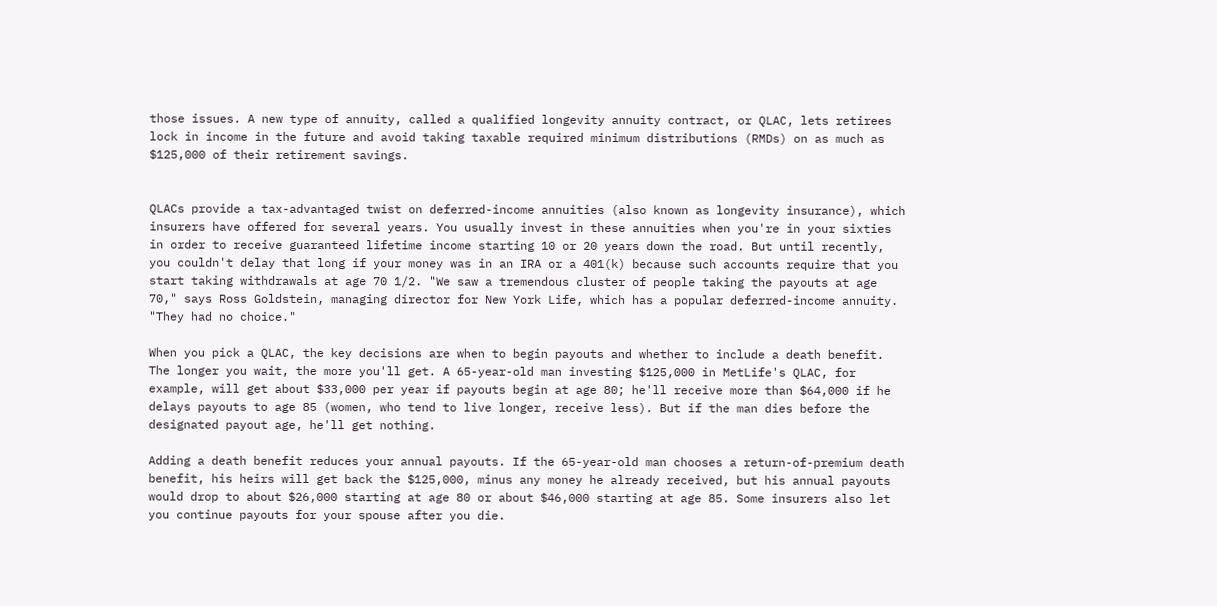those issues. A new type of annuity, called a qualified longevity annuity contract, or QLAC, lets retirees lock in income in the future and avoid taking taxable required minimum distributions (RMDs) on as much as $125,000 of their retirement savings.


QLACs provide a tax-advantaged twist on deferred-income annuities (also known as longevity insurance), which insurers have offered for several years. You usually invest in these annuities when you're in your sixties in order to receive guaranteed lifetime income starting 10 or 20 years down the road. But until recently, you couldn't delay that long if your money was in an IRA or a 401(k) because such accounts require that you start taking withdrawals at age 70 1/2. "We saw a tremendous cluster of people taking the payouts at age 70," says Ross Goldstein, managing director for New York Life, which has a popular deferred-income annuity. "They had no choice."

When you pick a QLAC, the key decisions are when to begin payouts and whether to include a death benefit. The longer you wait, the more you'll get. A 65-year-old man investing $125,000 in MetLife's QLAC, for example, will get about $33,000 per year if payouts begin at age 80; he'll receive more than $64,000 if he delays payouts to age 85 (women, who tend to live longer, receive less). But if the man dies before the designated payout age, he'll get nothing.

Adding a death benefit reduces your annual payouts. If the 65-year-old man chooses a return-of-premium death benefit, his heirs will get back the $125,000, minus any money he already received, but his annual payouts would drop to about $26,000 starting at age 80 or about $46,000 starting at age 85. Some insurers also let you continue payouts for your spouse after you die.